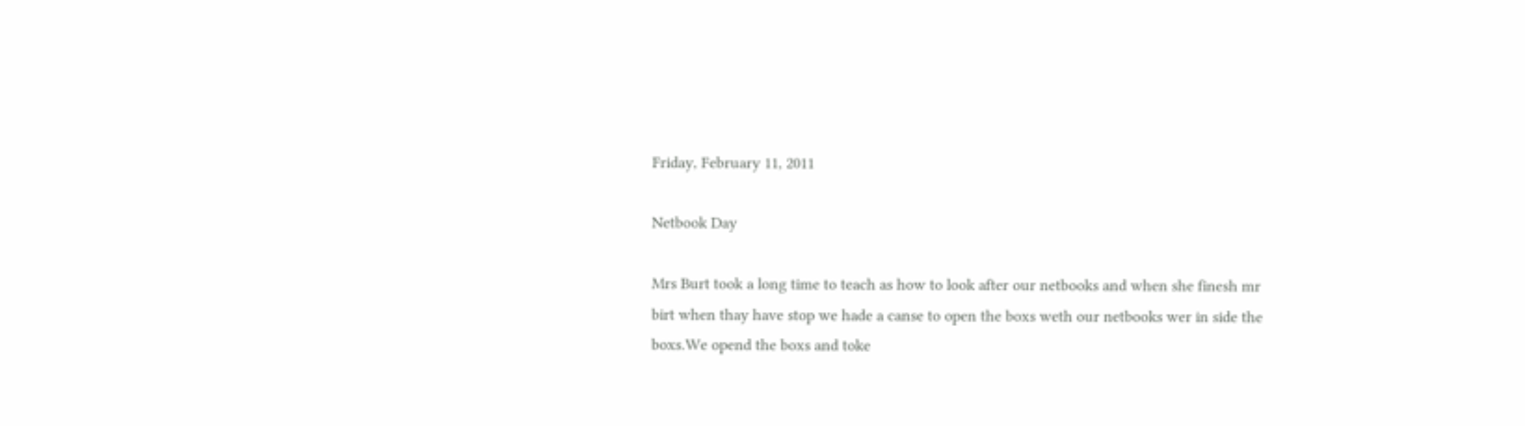Friday, February 11, 2011

Netbook Day

Mrs Burt took a long time to teach as how to look after our netbooks and when she finesh mr birt when thay have stop we hade a canse to open the boxs weth our netbooks wer in side the boxs.We opend the boxs and toke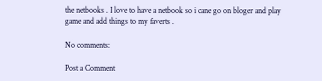the netbooks . I love to have a netbook so i cane go on bloger and play game and add things to my faverts .

No comments:

Post a Comment